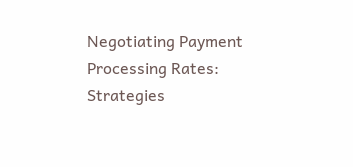Negotiating Payment Processing Rates: Strategies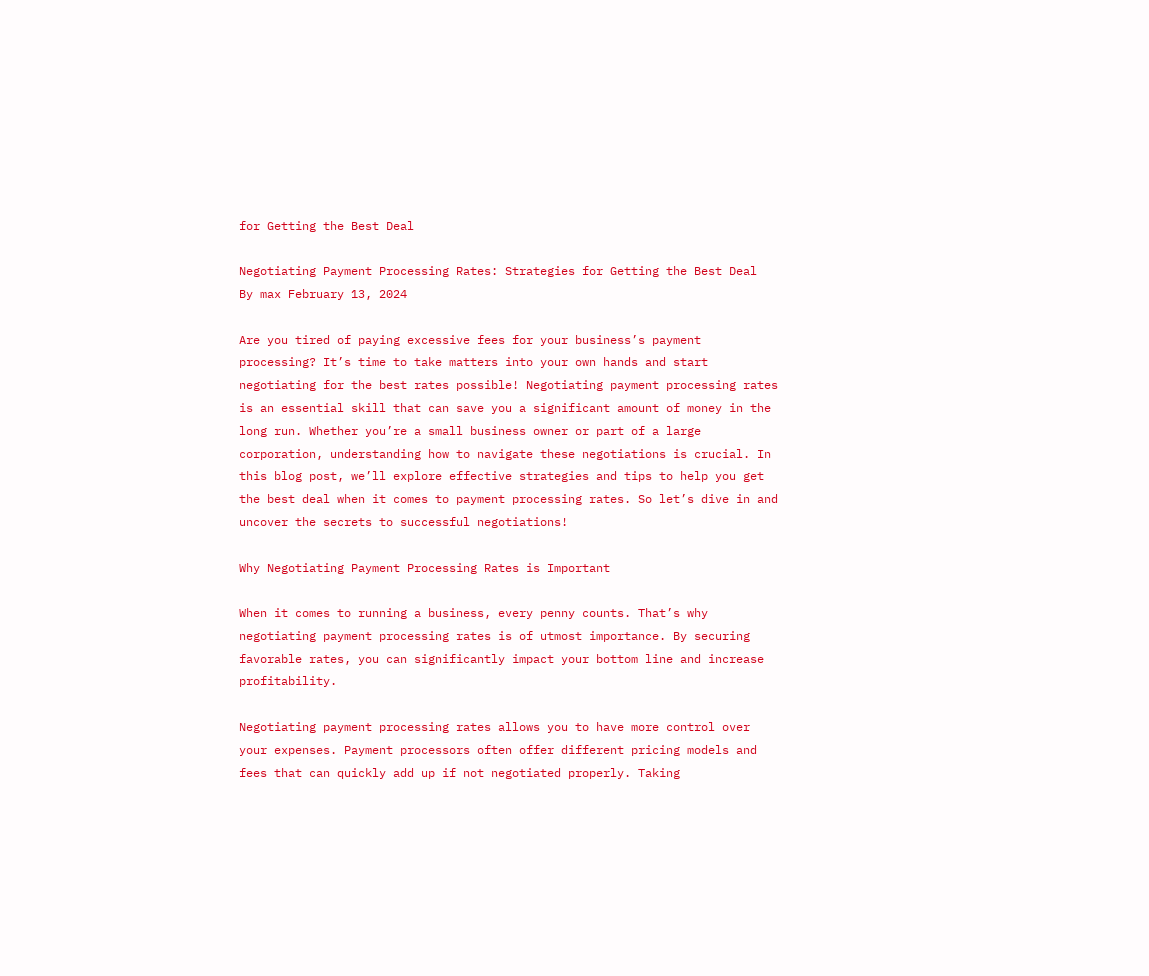for Getting the Best Deal

Negotiating Payment Processing Rates: Strategies for Getting the Best Deal
By max February 13, 2024

Are you tired of paying excessive fees for your business’s payment processing? It’s time to take matters into your own hands and start negotiating for the best rates possible! Negotiating payment processing rates is an essential skill that can save you a significant amount of money in the long run. Whether you’re a small business owner or part of a large corporation, understanding how to navigate these negotiations is crucial. In this blog post, we’ll explore effective strategies and tips to help you get the best deal when it comes to payment processing rates. So let’s dive in and uncover the secrets to successful negotiations!

Why Negotiating Payment Processing Rates is Important

When it comes to running a business, every penny counts. That’s why negotiating payment processing rates is of utmost importance. By securing favorable rates, you can significantly impact your bottom line and increase profitability.

Negotiating payment processing rates allows you to have more control over your expenses. Payment processors often offer different pricing models and fees that can quickly add up if not negotiated properly. Taking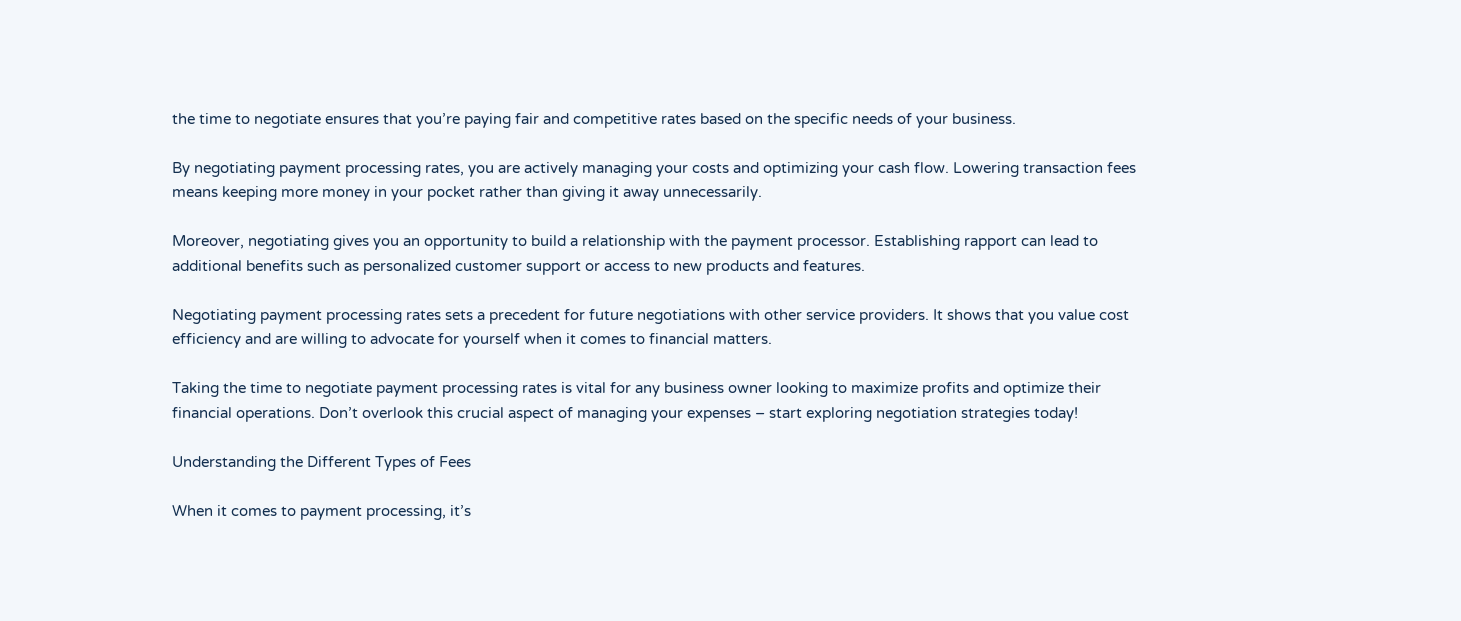the time to negotiate ensures that you’re paying fair and competitive rates based on the specific needs of your business.

By negotiating payment processing rates, you are actively managing your costs and optimizing your cash flow. Lowering transaction fees means keeping more money in your pocket rather than giving it away unnecessarily.

Moreover, negotiating gives you an opportunity to build a relationship with the payment processor. Establishing rapport can lead to additional benefits such as personalized customer support or access to new products and features.

Negotiating payment processing rates sets a precedent for future negotiations with other service providers. It shows that you value cost efficiency and are willing to advocate for yourself when it comes to financial matters.

Taking the time to negotiate payment processing rates is vital for any business owner looking to maximize profits and optimize their financial operations. Don’t overlook this crucial aspect of managing your expenses – start exploring negotiation strategies today!

Understanding the Different Types of Fees

When it comes to payment processing, it’s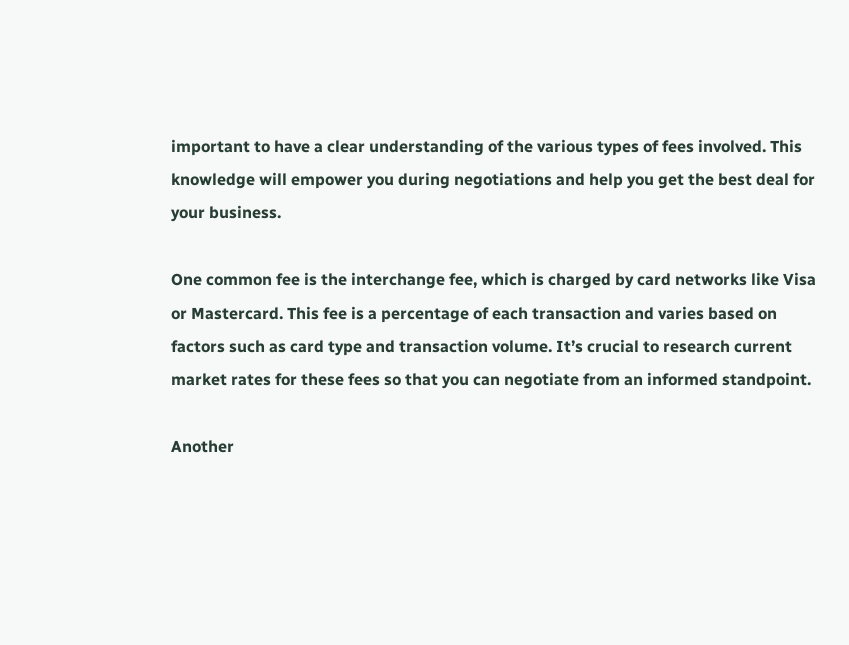important to have a clear understanding of the various types of fees involved. This knowledge will empower you during negotiations and help you get the best deal for your business.

One common fee is the interchange fee, which is charged by card networks like Visa or Mastercard. This fee is a percentage of each transaction and varies based on factors such as card type and transaction volume. It’s crucial to research current market rates for these fees so that you can negotiate from an informed standpoint.

Another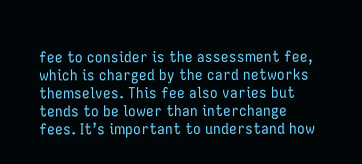fee to consider is the assessment fee, which is charged by the card networks themselves. This fee also varies but tends to be lower than interchange fees. It’s important to understand how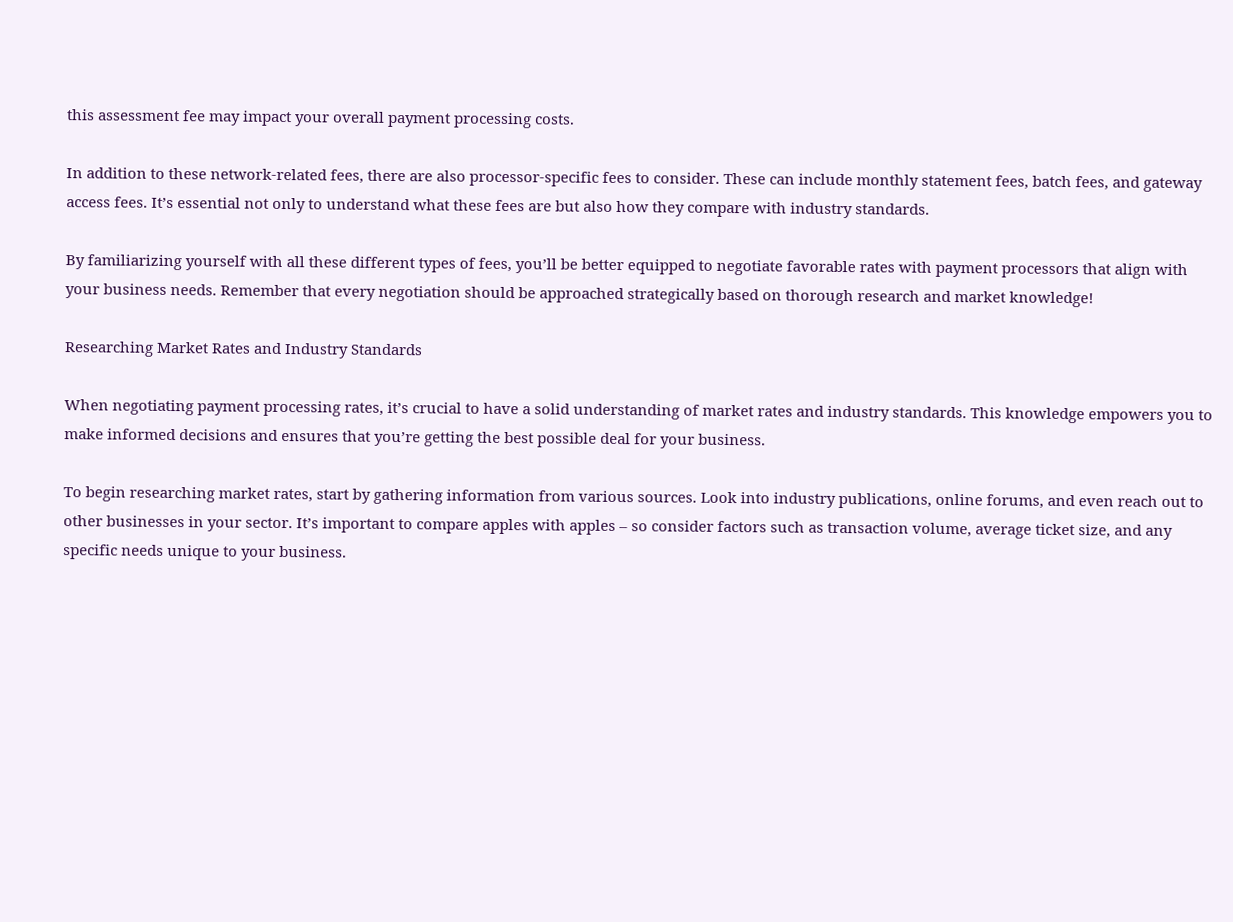this assessment fee may impact your overall payment processing costs.

In addition to these network-related fees, there are also processor-specific fees to consider. These can include monthly statement fees, batch fees, and gateway access fees. It’s essential not only to understand what these fees are but also how they compare with industry standards.

By familiarizing yourself with all these different types of fees, you’ll be better equipped to negotiate favorable rates with payment processors that align with your business needs. Remember that every negotiation should be approached strategically based on thorough research and market knowledge!

Researching Market Rates and Industry Standards

When negotiating payment processing rates, it’s crucial to have a solid understanding of market rates and industry standards. This knowledge empowers you to make informed decisions and ensures that you’re getting the best possible deal for your business.

To begin researching market rates, start by gathering information from various sources. Look into industry publications, online forums, and even reach out to other businesses in your sector. It’s important to compare apples with apples – so consider factors such as transaction volume, average ticket size, and any specific needs unique to your business.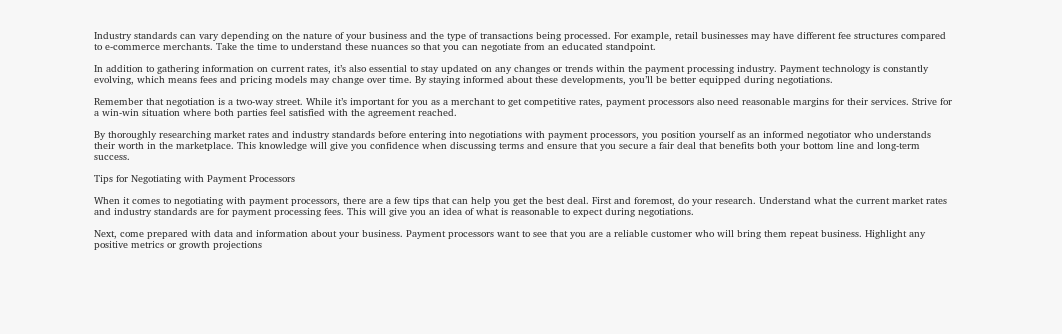Industry standards can vary depending on the nature of your business and the type of transactions being processed. For example, retail businesses may have different fee structures compared to e-commerce merchants. Take the time to understand these nuances so that you can negotiate from an educated standpoint.

In addition to gathering information on current rates, it’s also essential to stay updated on any changes or trends within the payment processing industry. Payment technology is constantly evolving, which means fees and pricing models may change over time. By staying informed about these developments, you’ll be better equipped during negotiations.

Remember that negotiation is a two-way street. While it’s important for you as a merchant to get competitive rates, payment processors also need reasonable margins for their services. Strive for a win-win situation where both parties feel satisfied with the agreement reached.

By thoroughly researching market rates and industry standards before entering into negotiations with payment processors, you position yourself as an informed negotiator who understands their worth in the marketplace. This knowledge will give you confidence when discussing terms and ensure that you secure a fair deal that benefits both your bottom line and long-term success.

Tips for Negotiating with Payment Processors

When it comes to negotiating with payment processors, there are a few tips that can help you get the best deal. First and foremost, do your research. Understand what the current market rates and industry standards are for payment processing fees. This will give you an idea of what is reasonable to expect during negotiations.

Next, come prepared with data and information about your business. Payment processors want to see that you are a reliable customer who will bring them repeat business. Highlight any positive metrics or growth projections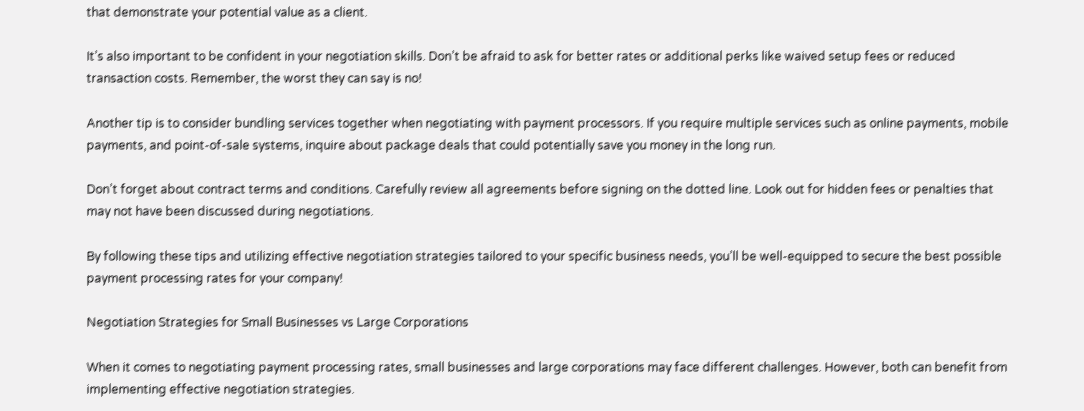that demonstrate your potential value as a client.

It’s also important to be confident in your negotiation skills. Don’t be afraid to ask for better rates or additional perks like waived setup fees or reduced transaction costs. Remember, the worst they can say is no!

Another tip is to consider bundling services together when negotiating with payment processors. If you require multiple services such as online payments, mobile payments, and point-of-sale systems, inquire about package deals that could potentially save you money in the long run.

Don’t forget about contract terms and conditions. Carefully review all agreements before signing on the dotted line. Look out for hidden fees or penalties that may not have been discussed during negotiations.

By following these tips and utilizing effective negotiation strategies tailored to your specific business needs, you’ll be well-equipped to secure the best possible payment processing rates for your company!

Negotiation Strategies for Small Businesses vs Large Corporations

When it comes to negotiating payment processing rates, small businesses and large corporations may face different challenges. However, both can benefit from implementing effective negotiation strategies.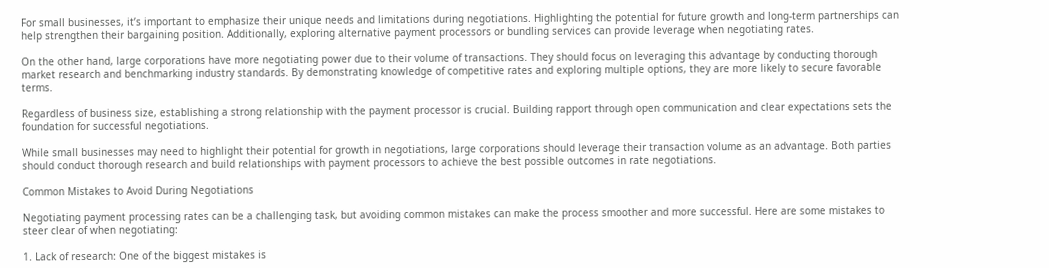For small businesses, it’s important to emphasize their unique needs and limitations during negotiations. Highlighting the potential for future growth and long-term partnerships can help strengthen their bargaining position. Additionally, exploring alternative payment processors or bundling services can provide leverage when negotiating rates.

On the other hand, large corporations have more negotiating power due to their volume of transactions. They should focus on leveraging this advantage by conducting thorough market research and benchmarking industry standards. By demonstrating knowledge of competitive rates and exploring multiple options, they are more likely to secure favorable terms.

Regardless of business size, establishing a strong relationship with the payment processor is crucial. Building rapport through open communication and clear expectations sets the foundation for successful negotiations.

While small businesses may need to highlight their potential for growth in negotiations, large corporations should leverage their transaction volume as an advantage. Both parties should conduct thorough research and build relationships with payment processors to achieve the best possible outcomes in rate negotiations.

Common Mistakes to Avoid During Negotiations

Negotiating payment processing rates can be a challenging task, but avoiding common mistakes can make the process smoother and more successful. Here are some mistakes to steer clear of when negotiating:

1. Lack of research: One of the biggest mistakes is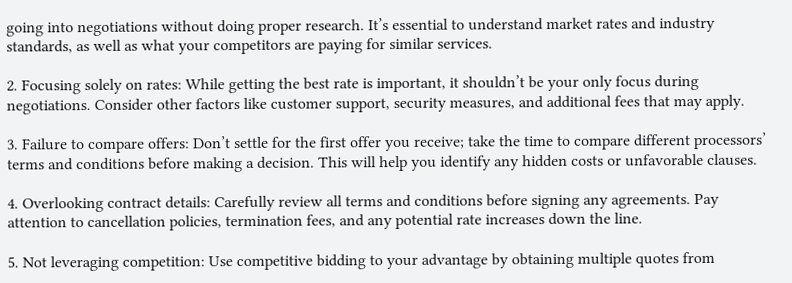going into negotiations without doing proper research. It’s essential to understand market rates and industry standards, as well as what your competitors are paying for similar services.

2. Focusing solely on rates: While getting the best rate is important, it shouldn’t be your only focus during negotiations. Consider other factors like customer support, security measures, and additional fees that may apply.

3. Failure to compare offers: Don’t settle for the first offer you receive; take the time to compare different processors’ terms and conditions before making a decision. This will help you identify any hidden costs or unfavorable clauses.

4. Overlooking contract details: Carefully review all terms and conditions before signing any agreements. Pay attention to cancellation policies, termination fees, and any potential rate increases down the line.

5. Not leveraging competition: Use competitive bidding to your advantage by obtaining multiple quotes from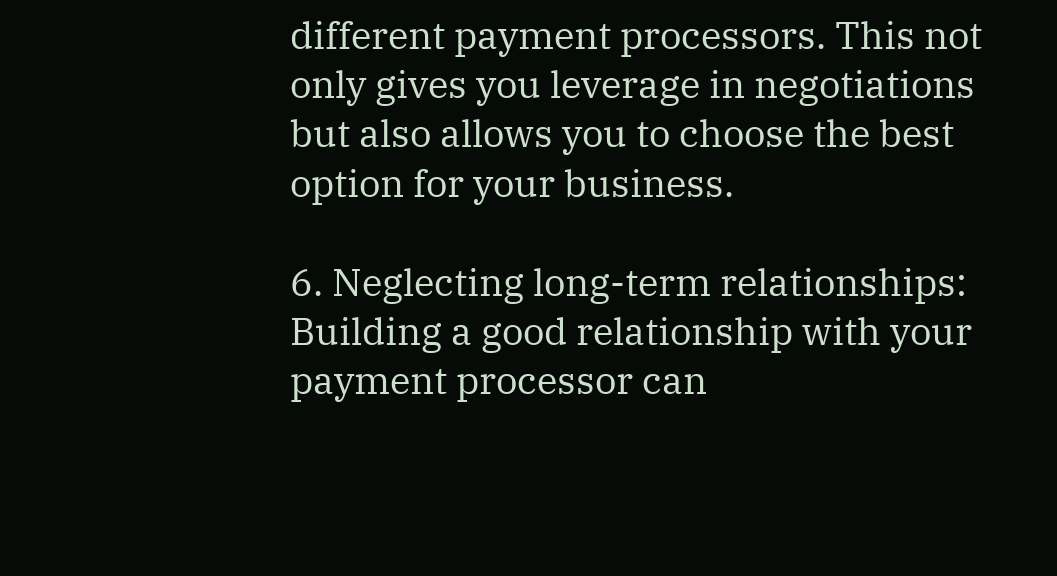different payment processors. This not only gives you leverage in negotiations but also allows you to choose the best option for your business.

6. Neglecting long-term relationships: Building a good relationship with your payment processor can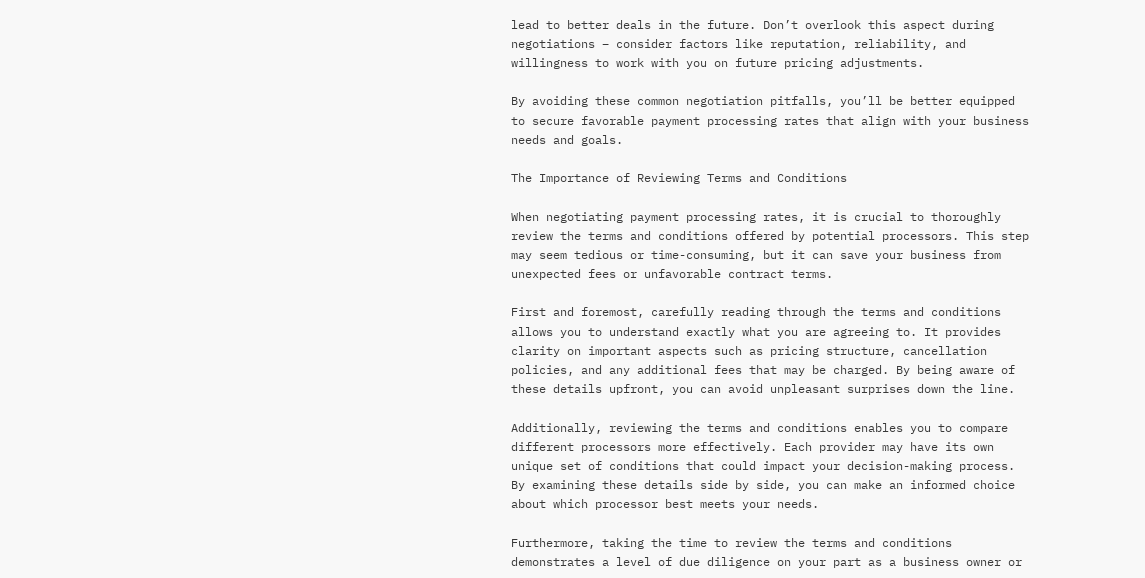lead to better deals in the future. Don’t overlook this aspect during negotiations – consider factors like reputation, reliability, and willingness to work with you on future pricing adjustments.

By avoiding these common negotiation pitfalls, you’ll be better equipped to secure favorable payment processing rates that align with your business needs and goals.

The Importance of Reviewing Terms and Conditions

When negotiating payment processing rates, it is crucial to thoroughly review the terms and conditions offered by potential processors. This step may seem tedious or time-consuming, but it can save your business from unexpected fees or unfavorable contract terms.

First and foremost, carefully reading through the terms and conditions allows you to understand exactly what you are agreeing to. It provides clarity on important aspects such as pricing structure, cancellation policies, and any additional fees that may be charged. By being aware of these details upfront, you can avoid unpleasant surprises down the line.

Additionally, reviewing the terms and conditions enables you to compare different processors more effectively. Each provider may have its own unique set of conditions that could impact your decision-making process. By examining these details side by side, you can make an informed choice about which processor best meets your needs.

Furthermore, taking the time to review the terms and conditions demonstrates a level of due diligence on your part as a business owner or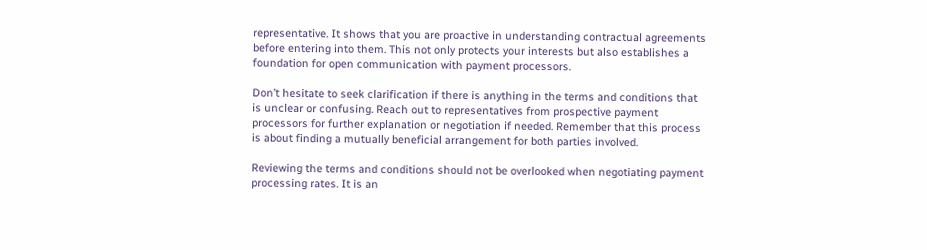representative. It shows that you are proactive in understanding contractual agreements before entering into them. This not only protects your interests but also establishes a foundation for open communication with payment processors.

Don’t hesitate to seek clarification if there is anything in the terms and conditions that is unclear or confusing. Reach out to representatives from prospective payment processors for further explanation or negotiation if needed. Remember that this process is about finding a mutually beneficial arrangement for both parties involved.

Reviewing the terms and conditions should not be overlooked when negotiating payment processing rates. It is an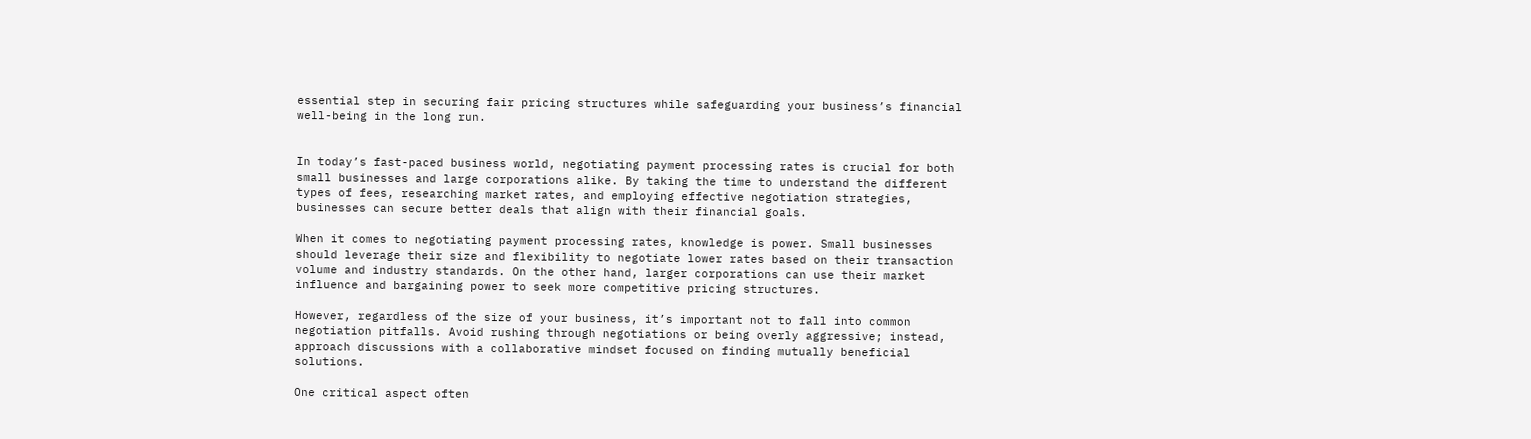essential step in securing fair pricing structures while safeguarding your business’s financial well-being in the long run.


In today’s fast-paced business world, negotiating payment processing rates is crucial for both small businesses and large corporations alike. By taking the time to understand the different types of fees, researching market rates, and employing effective negotiation strategies, businesses can secure better deals that align with their financial goals.

When it comes to negotiating payment processing rates, knowledge is power. Small businesses should leverage their size and flexibility to negotiate lower rates based on their transaction volume and industry standards. On the other hand, larger corporations can use their market influence and bargaining power to seek more competitive pricing structures.

However, regardless of the size of your business, it’s important not to fall into common negotiation pitfalls. Avoid rushing through negotiations or being overly aggressive; instead, approach discussions with a collaborative mindset focused on finding mutually beneficial solutions.

One critical aspect often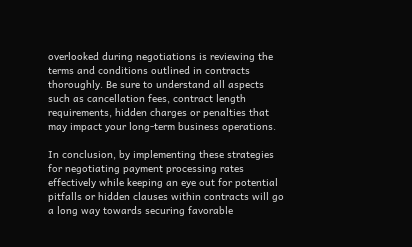overlooked during negotiations is reviewing the terms and conditions outlined in contracts thoroughly. Be sure to understand all aspects such as cancellation fees, contract length requirements, hidden charges or penalties that may impact your long-term business operations.

In conclusion, by implementing these strategies for negotiating payment processing rates effectively while keeping an eye out for potential pitfalls or hidden clauses within contracts will go a long way towards securing favorable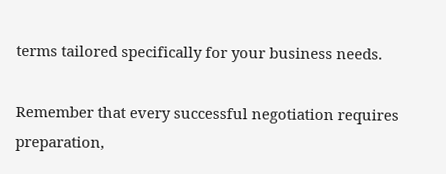terms tailored specifically for your business needs.

Remember that every successful negotiation requires preparation,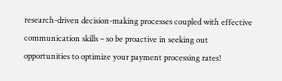research-driven decision-making processes coupled with effective communication skills – so be proactive in seeking out opportunities to optimize your payment processing rates!